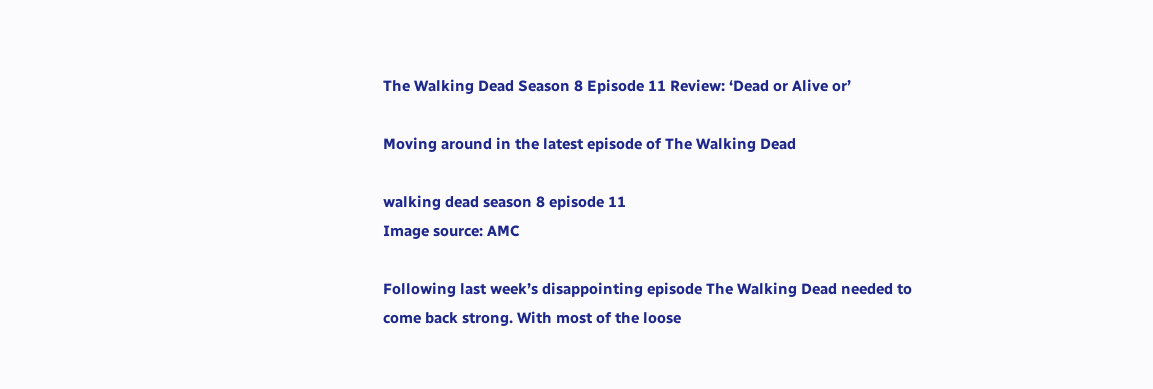The Walking Dead Season 8 Episode 11 Review: ‘Dead or Alive or’

Moving around in the latest episode of The Walking Dead

walking dead season 8 episode 11
Image source: AMC

Following last week’s disappointing episode The Walking Dead needed to come back strong. With most of the loose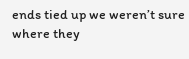ends tied up we weren’t sure where they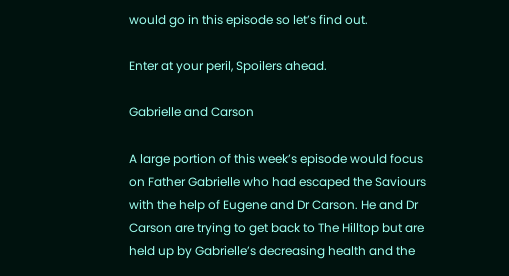would go in this episode so let’s find out.

Enter at your peril, Spoilers ahead.

Gabrielle and Carson

A large portion of this week’s episode would focus on Father Gabrielle who had escaped the Saviours with the help of Eugene and Dr Carson. He and Dr Carson are trying to get back to The Hilltop but are held up by Gabrielle’s decreasing health and the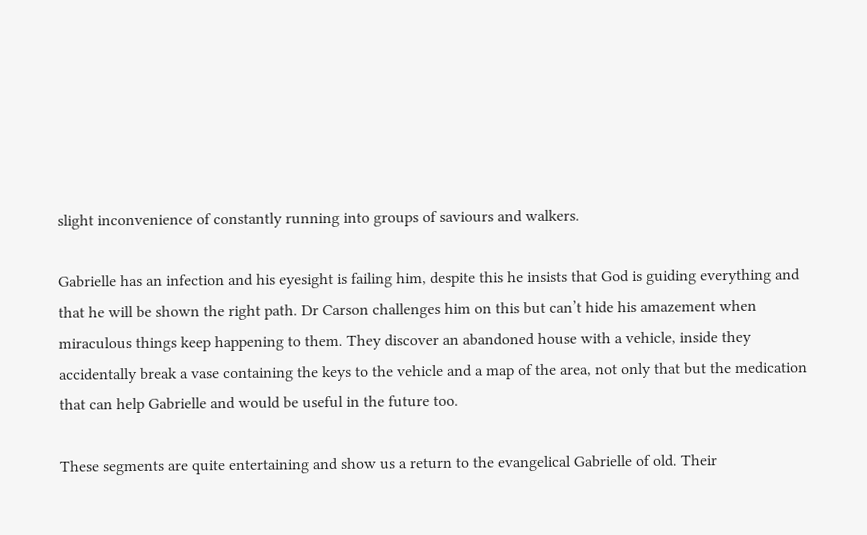slight inconvenience of constantly running into groups of saviours and walkers.

Gabrielle has an infection and his eyesight is failing him, despite this he insists that God is guiding everything and that he will be shown the right path. Dr Carson challenges him on this but can’t hide his amazement when miraculous things keep happening to them. They discover an abandoned house with a vehicle, inside they accidentally break a vase containing the keys to the vehicle and a map of the area, not only that but the medication that can help Gabrielle and would be useful in the future too.

These segments are quite entertaining and show us a return to the evangelical Gabrielle of old. Their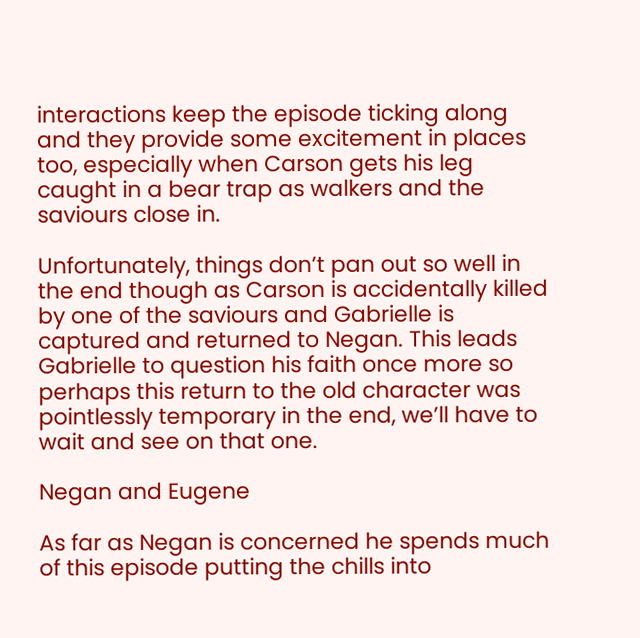interactions keep the episode ticking along and they provide some excitement in places too, especially when Carson gets his leg caught in a bear trap as walkers and the saviours close in.

Unfortunately, things don’t pan out so well in the end though as Carson is accidentally killed by one of the saviours and Gabrielle is captured and returned to Negan. This leads Gabrielle to question his faith once more so perhaps this return to the old character was pointlessly temporary in the end, we’ll have to wait and see on that one.

Negan and Eugene

As far as Negan is concerned he spends much of this episode putting the chills into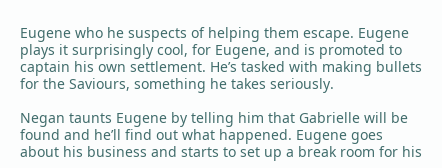Eugene who he suspects of helping them escape. Eugene plays it surprisingly cool, for Eugene, and is promoted to captain his own settlement. He’s tasked with making bullets for the Saviours, something he takes seriously.

Negan taunts Eugene by telling him that Gabrielle will be found and he’ll find out what happened. Eugene goes about his business and starts to set up a break room for his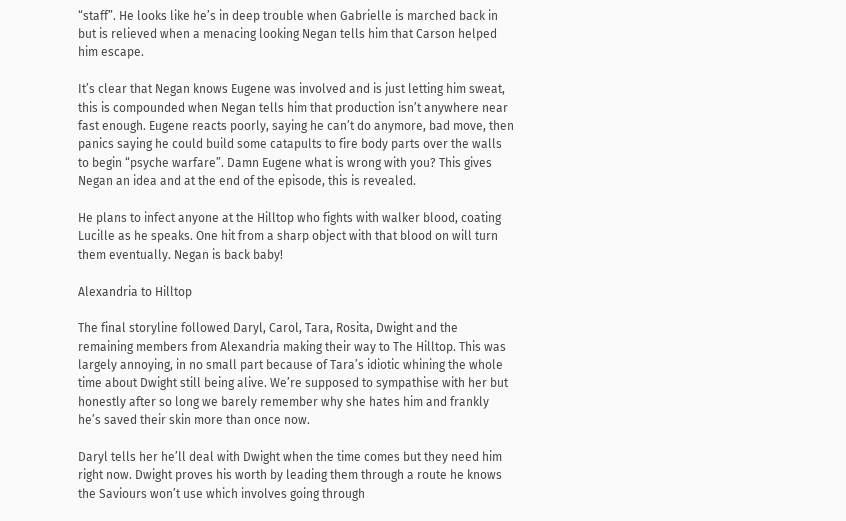“staff”. He looks like he’s in deep trouble when Gabrielle is marched back in but is relieved when a menacing looking Negan tells him that Carson helped him escape.

It’s clear that Negan knows Eugene was involved and is just letting him sweat, this is compounded when Negan tells him that production isn’t anywhere near fast enough. Eugene reacts poorly, saying he can’t do anymore, bad move, then panics saying he could build some catapults to fire body parts over the walls to begin “psyche warfare”. Damn Eugene what is wrong with you? This gives Negan an idea and at the end of the episode, this is revealed.

He plans to infect anyone at the Hilltop who fights with walker blood, coating Lucille as he speaks. One hit from a sharp object with that blood on will turn them eventually. Negan is back baby!

Alexandria to Hilltop

The final storyline followed Daryl, Carol, Tara, Rosita, Dwight and the remaining members from Alexandria making their way to The Hilltop. This was largely annoying, in no small part because of Tara’s idiotic whining the whole time about Dwight still being alive. We’re supposed to sympathise with her but honestly after so long we barely remember why she hates him and frankly he’s saved their skin more than once now.

Daryl tells her he’ll deal with Dwight when the time comes but they need him right now. Dwight proves his worth by leading them through a route he knows the Saviours won’t use which involves going through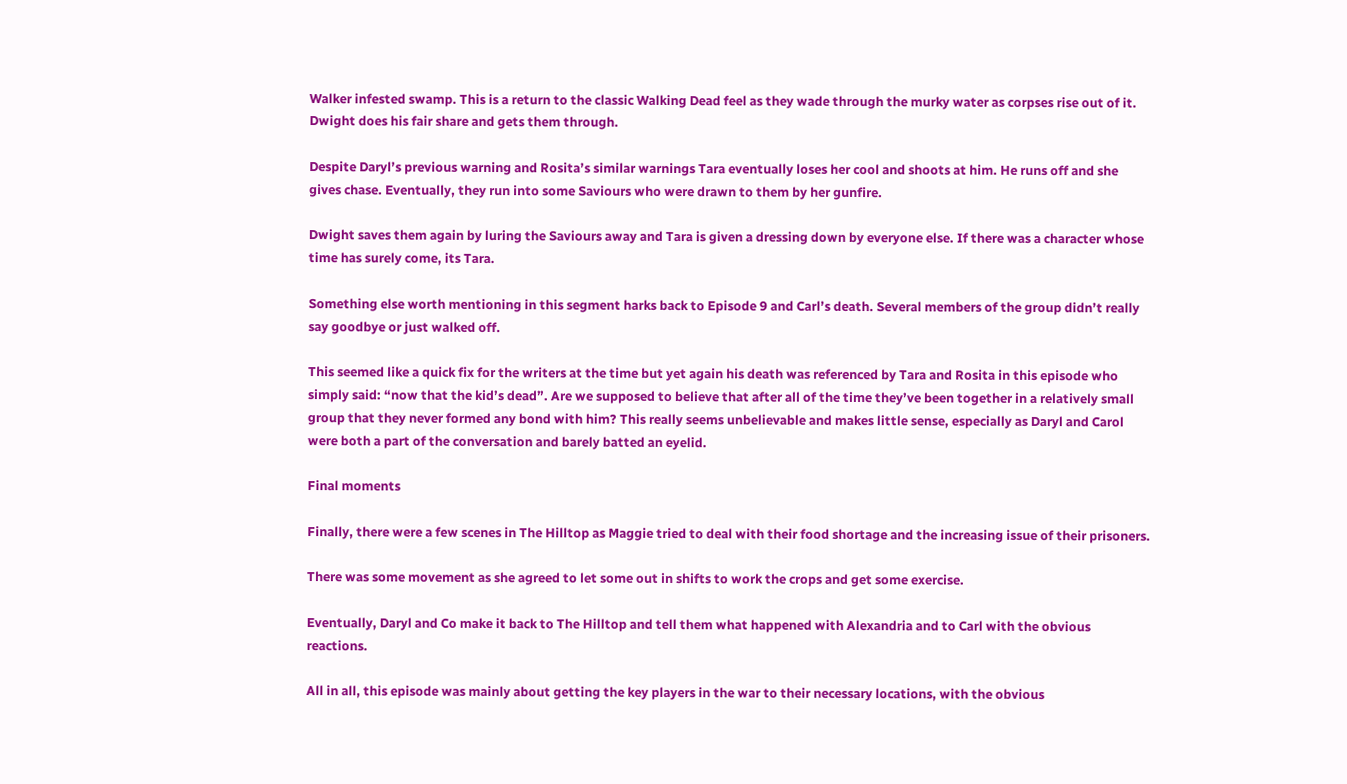Walker infested swamp. This is a return to the classic Walking Dead feel as they wade through the murky water as corpses rise out of it. Dwight does his fair share and gets them through.

Despite Daryl’s previous warning and Rosita’s similar warnings Tara eventually loses her cool and shoots at him. He runs off and she gives chase. Eventually, they run into some Saviours who were drawn to them by her gunfire.

Dwight saves them again by luring the Saviours away and Tara is given a dressing down by everyone else. If there was a character whose time has surely come, its Tara.

Something else worth mentioning in this segment harks back to Episode 9 and Carl’s death. Several members of the group didn’t really say goodbye or just walked off.

This seemed like a quick fix for the writers at the time but yet again his death was referenced by Tara and Rosita in this episode who simply said: “now that the kid’s dead”. Are we supposed to believe that after all of the time they’ve been together in a relatively small group that they never formed any bond with him? This really seems unbelievable and makes little sense, especially as Daryl and Carol were both a part of the conversation and barely batted an eyelid.

Final moments

Finally, there were a few scenes in The Hilltop as Maggie tried to deal with their food shortage and the increasing issue of their prisoners.

There was some movement as she agreed to let some out in shifts to work the crops and get some exercise.

Eventually, Daryl and Co make it back to The Hilltop and tell them what happened with Alexandria and to Carl with the obvious reactions.

All in all, this episode was mainly about getting the key players in the war to their necessary locations, with the obvious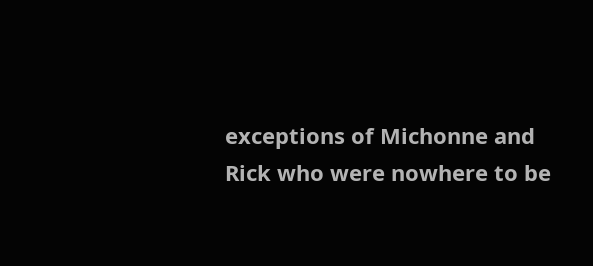exceptions of Michonne and Rick who were nowhere to be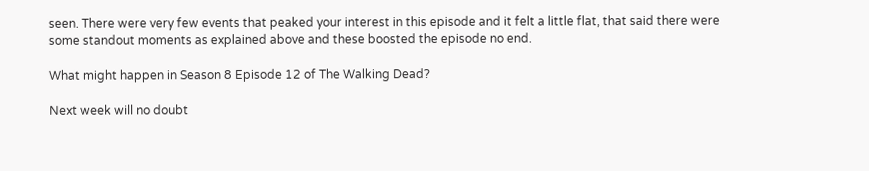seen. There were very few events that peaked your interest in this episode and it felt a little flat, that said there were some standout moments as explained above and these boosted the episode no end.

What might happen in Season 8 Episode 12 of The Walking Dead?

Next week will no doubt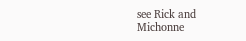see Rick and Michonne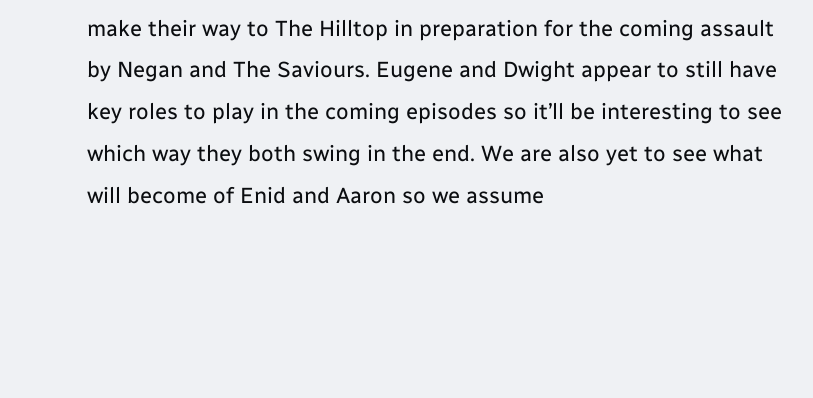make their way to The Hilltop in preparation for the coming assault by Negan and The Saviours. Eugene and Dwight appear to still have key roles to play in the coming episodes so it’ll be interesting to see which way they both swing in the end. We are also yet to see what will become of Enid and Aaron so we assume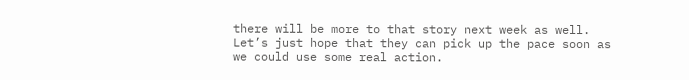there will be more to that story next week as well. Let’s just hope that they can pick up the pace soon as we could use some real action.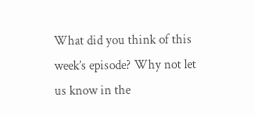What did you think of this week’s episode? Why not let us know in the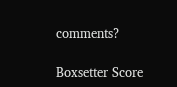comments?

Boxsetter Score